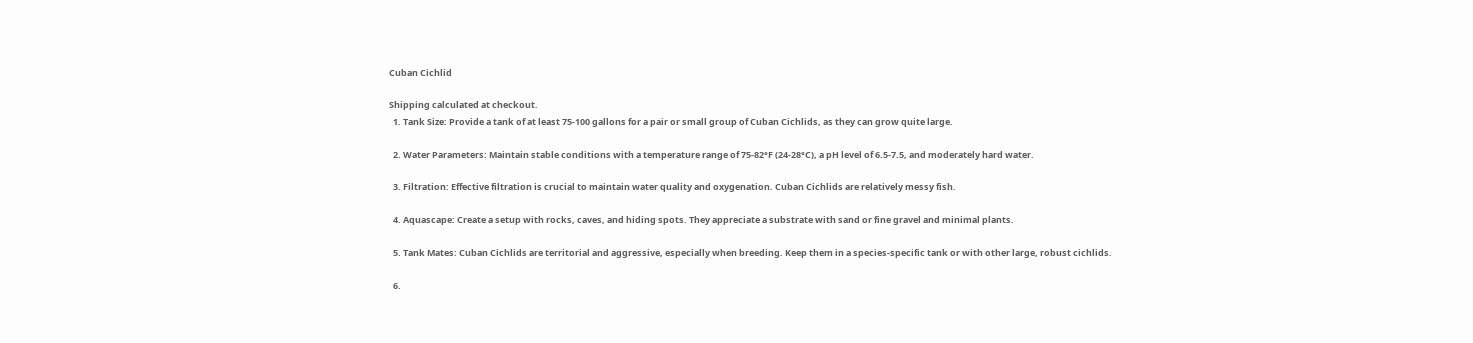Cuban Cichlid

Shipping calculated at checkout.
  1. Tank Size: Provide a tank of at least 75-100 gallons for a pair or small group of Cuban Cichlids, as they can grow quite large.

  2. Water Parameters: Maintain stable conditions with a temperature range of 75-82°F (24-28°C), a pH level of 6.5-7.5, and moderately hard water.

  3. Filtration: Effective filtration is crucial to maintain water quality and oxygenation. Cuban Cichlids are relatively messy fish.

  4. Aquascape: Create a setup with rocks, caves, and hiding spots. They appreciate a substrate with sand or fine gravel and minimal plants.

  5. Tank Mates: Cuban Cichlids are territorial and aggressive, especially when breeding. Keep them in a species-specific tank or with other large, robust cichlids.

  6.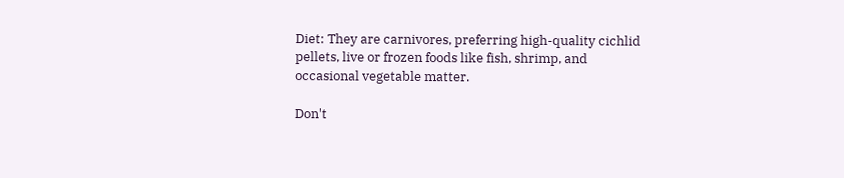Diet: They are carnivores, preferring high-quality cichlid pellets, live or frozen foods like fish, shrimp, and occasional vegetable matter.

Don't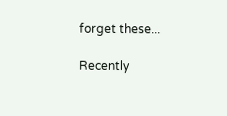forget these...

Recently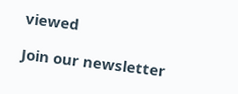viewed

Join our newsletter